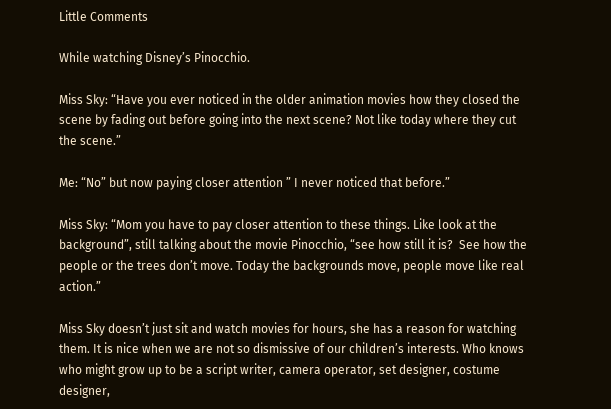Little Comments

While watching Disney’s Pinocchio.

Miss Sky: “Have you ever noticed in the older animation movies how they closed the scene by fading out before going into the next scene? Not like today where they cut the scene.”

Me: “No” but now paying closer attention ” I never noticed that before.”

Miss Sky: “Mom you have to pay closer attention to these things. Like look at the background”, still talking about the movie Pinocchio, “see how still it is?  See how the people or the trees don’t move. Today the backgrounds move, people move like real action.”

Miss Sky doesn’t just sit and watch movies for hours, she has a reason for watching them. It is nice when we are not so dismissive of our children’s interests. Who knows who might grow up to be a script writer, camera operator, set designer, costume designer,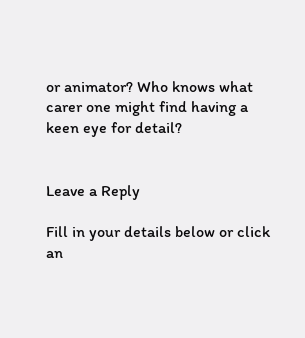or animator? Who knows what carer one might find having a keen eye for detail?


Leave a Reply

Fill in your details below or click an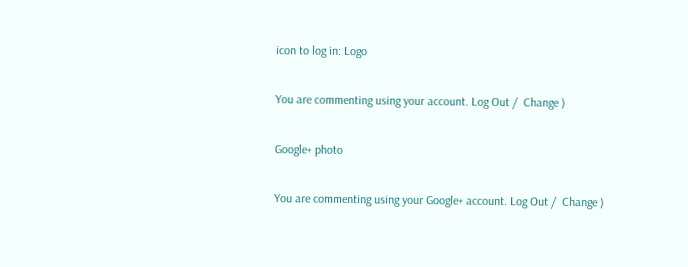icon to log in: Logo

You are commenting using your account. Log Out /  Change )

Google+ photo

You are commenting using your Google+ account. Log Out /  Change )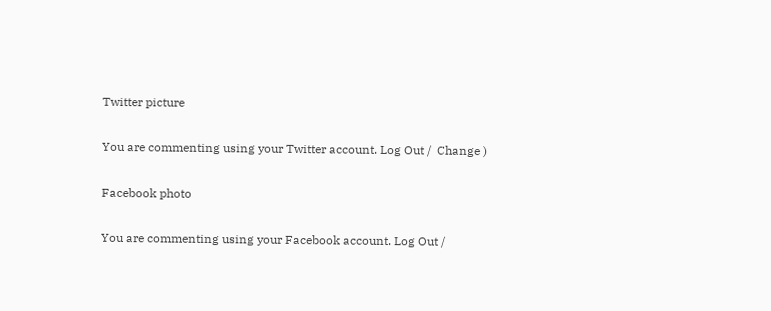Twitter picture

You are commenting using your Twitter account. Log Out /  Change )

Facebook photo

You are commenting using your Facebook account. Log Out /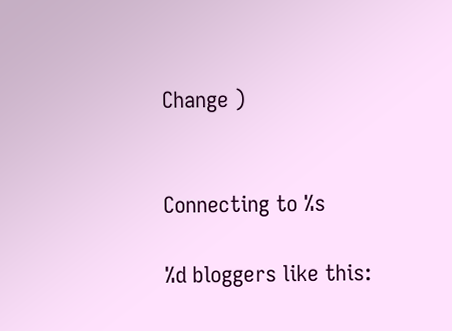Change )


Connecting to %s

%d bloggers like this: